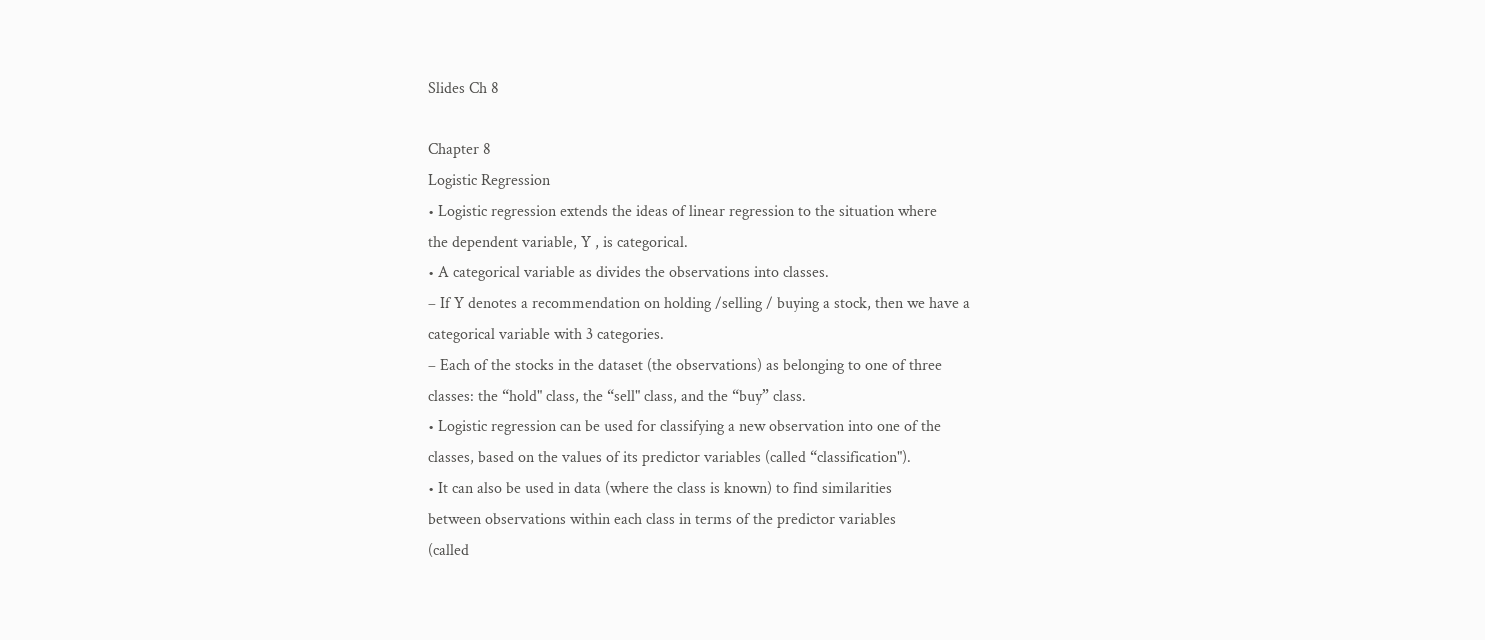Slides Ch 8

Chapter 8
Logistic Regression
• Logistic regression extends the ideas of linear regression to the situation where
the dependent variable, Y , is categorical.
• A categorical variable as divides the observations into classes.
– If Y denotes a recommendation on holding /selling / buying a stock, then we have a
categorical variable with 3 categories.
– Each of the stocks in the dataset (the observations) as belonging to one of three
classes: the “hold" class, the “sell" class, and the “buy” class.
• Logistic regression can be used for classifying a new observation into one of the
classes, based on the values of its predictor variables (called “classification").
• It can also be used in data (where the class is known) to find similarities
between observations within each class in terms of the predictor variables
(called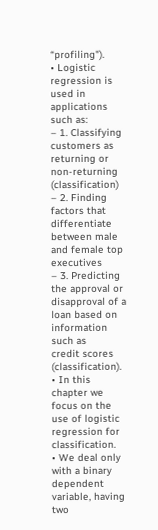“profiling").
• Logistic regression is used in applications such as:
– 1. Classifying customers as returning or non-returning (classification)
– 2. Finding factors that differentiate between male and female top executives
– 3. Predicting the approval or disapproval of a loan based on information such as
credit scores (classification).
• In this chapter we focus on the use of logistic regression for classification.
• We deal only with a binary dependent variable, having two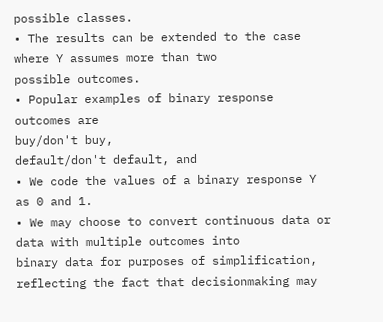possible classes.
• The results can be extended to the case where Y assumes more than two
possible outcomes.
• Popular examples of binary response outcomes are
buy/don't buy,
default/don't default, and
• We code the values of a binary response Y as 0 and 1.
• We may choose to convert continuous data or data with multiple outcomes into
binary data for purposes of simplification, reflecting the fact that decisionmaking may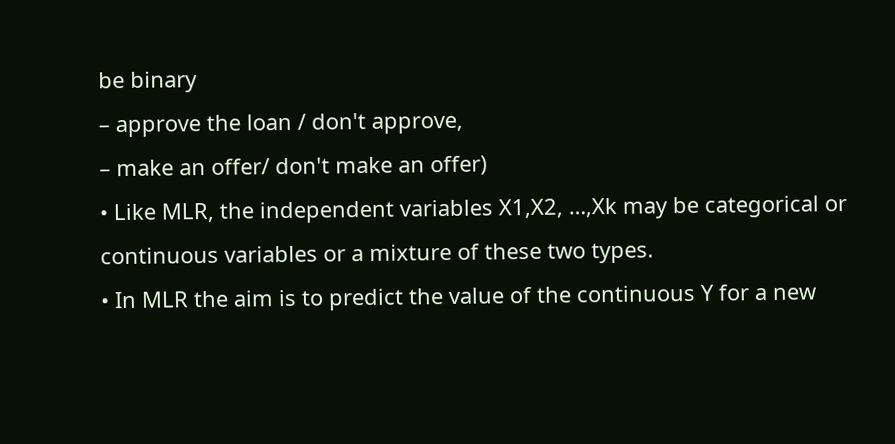be binary
– approve the loan / don't approve,
– make an offer/ don't make an offer)
• Like MLR, the independent variables X1,X2, …,Xk may be categorical or
continuous variables or a mixture of these two types.
• In MLR the aim is to predict the value of the continuous Y for a new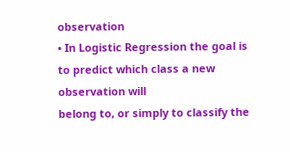observation
• In Logistic Regression the goal is to predict which class a new observation will
belong to, or simply to classify the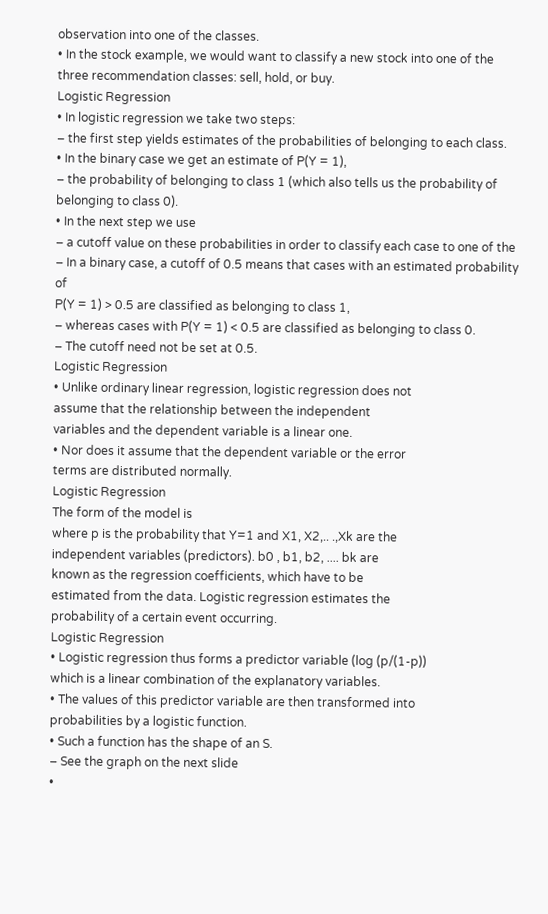observation into one of the classes.
• In the stock example, we would want to classify a new stock into one of the
three recommendation classes: sell, hold, or buy.
Logistic Regression
• In logistic regression we take two steps:
– the first step yields estimates of the probabilities of belonging to each class.
• In the binary case we get an estimate of P(Y = 1),
– the probability of belonging to class 1 (which also tells us the probability of
belonging to class 0).
• In the next step we use
– a cutoff value on these probabilities in order to classify each case to one of the
– In a binary case, a cutoff of 0.5 means that cases with an estimated probability of
P(Y = 1) > 0.5 are classified as belonging to class 1,
– whereas cases with P(Y = 1) < 0.5 are classified as belonging to class 0.
– The cutoff need not be set at 0.5.
Logistic Regression
• Unlike ordinary linear regression, logistic regression does not
assume that the relationship between the independent
variables and the dependent variable is a linear one.
• Nor does it assume that the dependent variable or the error
terms are distributed normally.
Logistic Regression
The form of the model is
where p is the probability that Y=1 and X1, X2,.. .,Xk are the
independent variables (predictors). b0 , b1, b2, .... bk are
known as the regression coefficients, which have to be
estimated from the data. Logistic regression estimates the
probability of a certain event occurring.
Logistic Regression
• Logistic regression thus forms a predictor variable (log (p/(1-p))
which is a linear combination of the explanatory variables.
• The values of this predictor variable are then transformed into
probabilities by a logistic function.
• Such a function has the shape of an S.
– See the graph on the next slide
•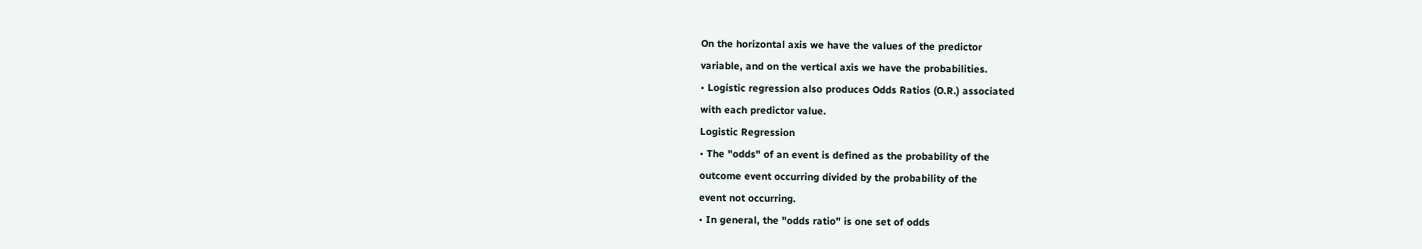On the horizontal axis we have the values of the predictor
variable, and on the vertical axis we have the probabilities.
• Logistic regression also produces Odds Ratios (O.R.) associated
with each predictor value.
Logistic Regression
• The "odds" of an event is defined as the probability of the
outcome event occurring divided by the probability of the
event not occurring.
• In general, the "odds ratio" is one set of odds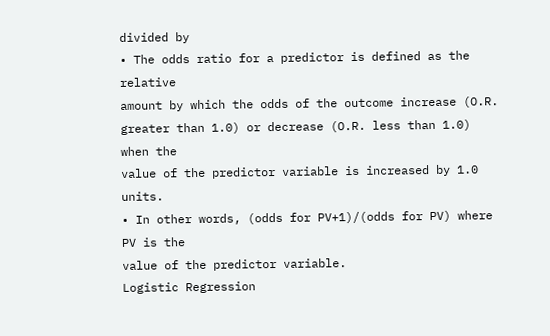divided by
• The odds ratio for a predictor is defined as the relative
amount by which the odds of the outcome increase (O.R.
greater than 1.0) or decrease (O.R. less than 1.0) when the
value of the predictor variable is increased by 1.0 units.
• In other words, (odds for PV+1)/(odds for PV) where PV is the
value of the predictor variable.
Logistic Regression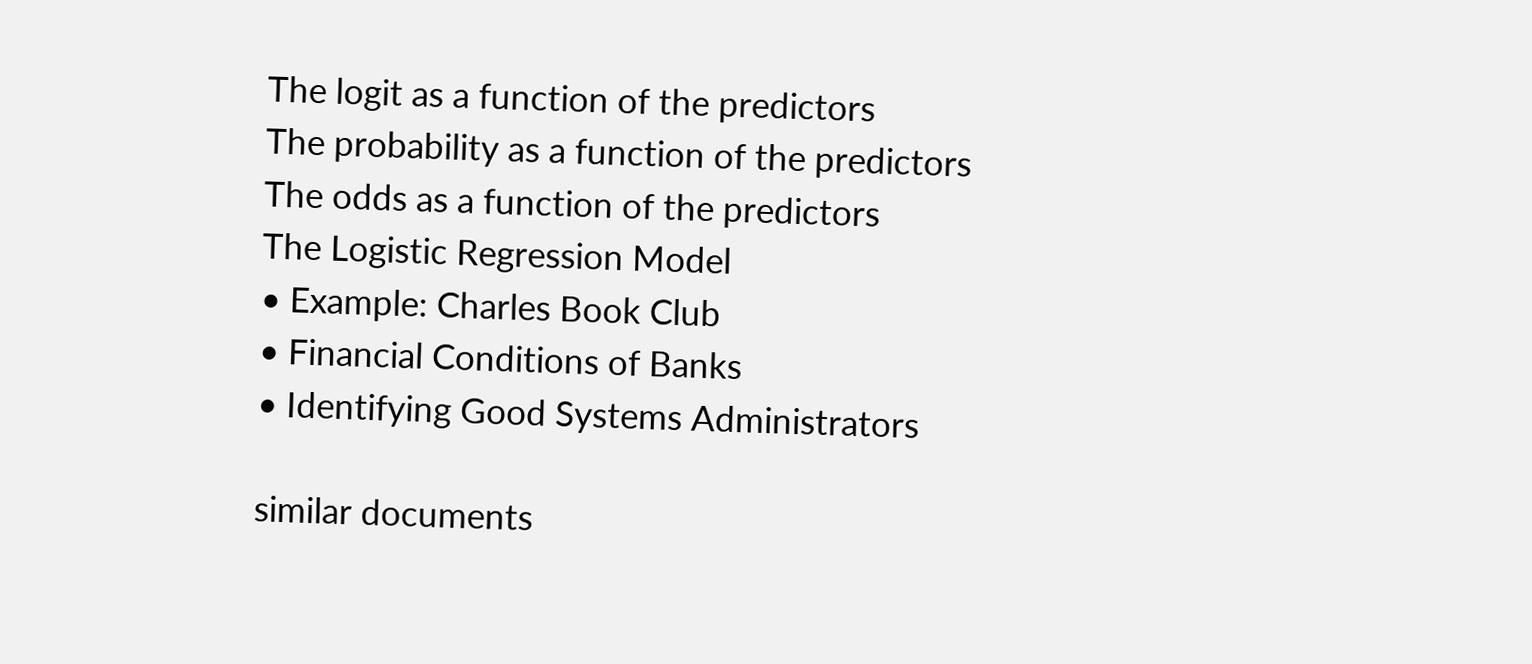The logit as a function of the predictors
The probability as a function of the predictors
The odds as a function of the predictors
The Logistic Regression Model
• Example: Charles Book Club
• Financial Conditions of Banks
• Identifying Good Systems Administrators

similar documents